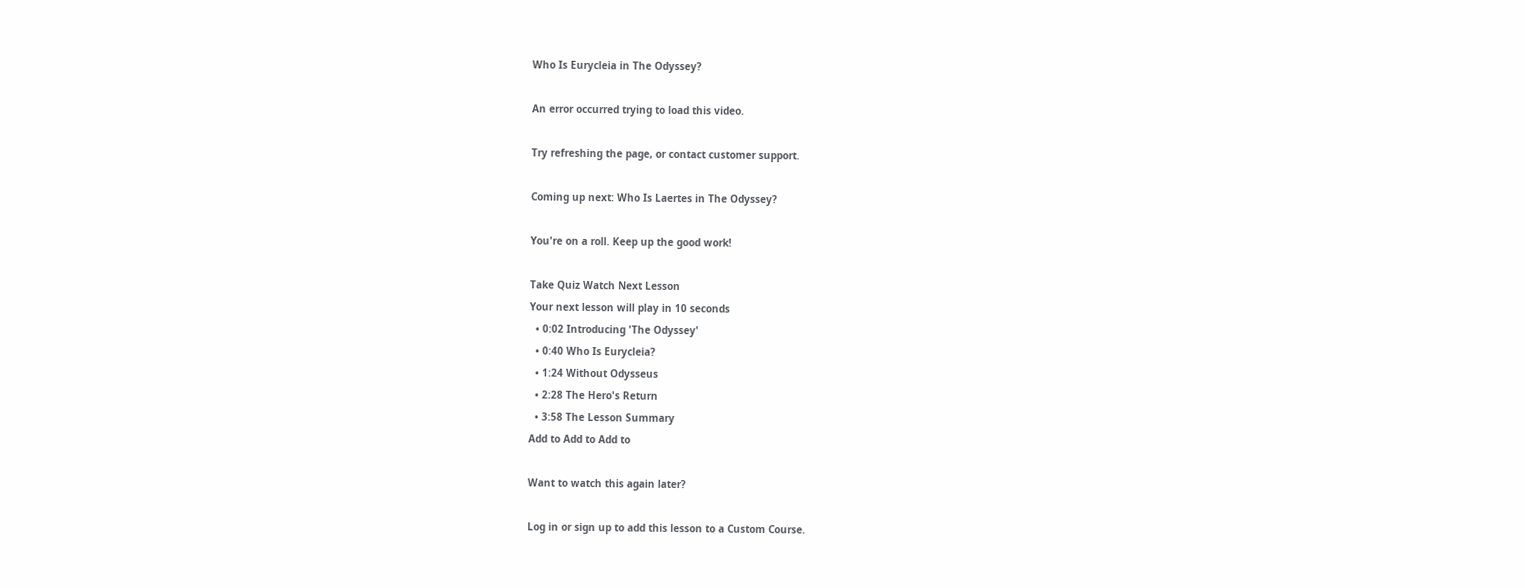Who Is Eurycleia in The Odyssey?

An error occurred trying to load this video.

Try refreshing the page, or contact customer support.

Coming up next: Who Is Laertes in The Odyssey?

You're on a roll. Keep up the good work!

Take Quiz Watch Next Lesson
Your next lesson will play in 10 seconds
  • 0:02 Introducing 'The Odyssey'
  • 0:40 Who Is Eurycleia?
  • 1:24 Without Odysseus
  • 2:28 The Hero's Return
  • 3:58 The Lesson Summary
Add to Add to Add to

Want to watch this again later?

Log in or sign up to add this lesson to a Custom Course.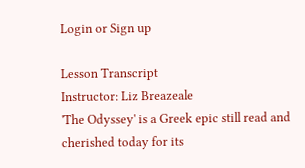Login or Sign up

Lesson Transcript
Instructor: Liz Breazeale
'The Odyssey' is a Greek epic still read and cherished today for its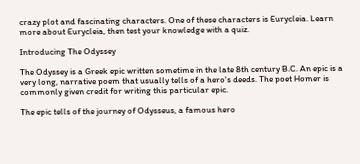crazy plot and fascinating characters. One of these characters is Eurycleia. Learn more about Eurycleia, then test your knowledge with a quiz.

Introducing The Odyssey

The Odyssey is a Greek epic written sometime in the late 8th century B.C. An epic is a very long, narrative poem that usually tells of a hero's deeds. The poet Homer is commonly given credit for writing this particular epic.

The epic tells of the journey of Odysseus, a famous hero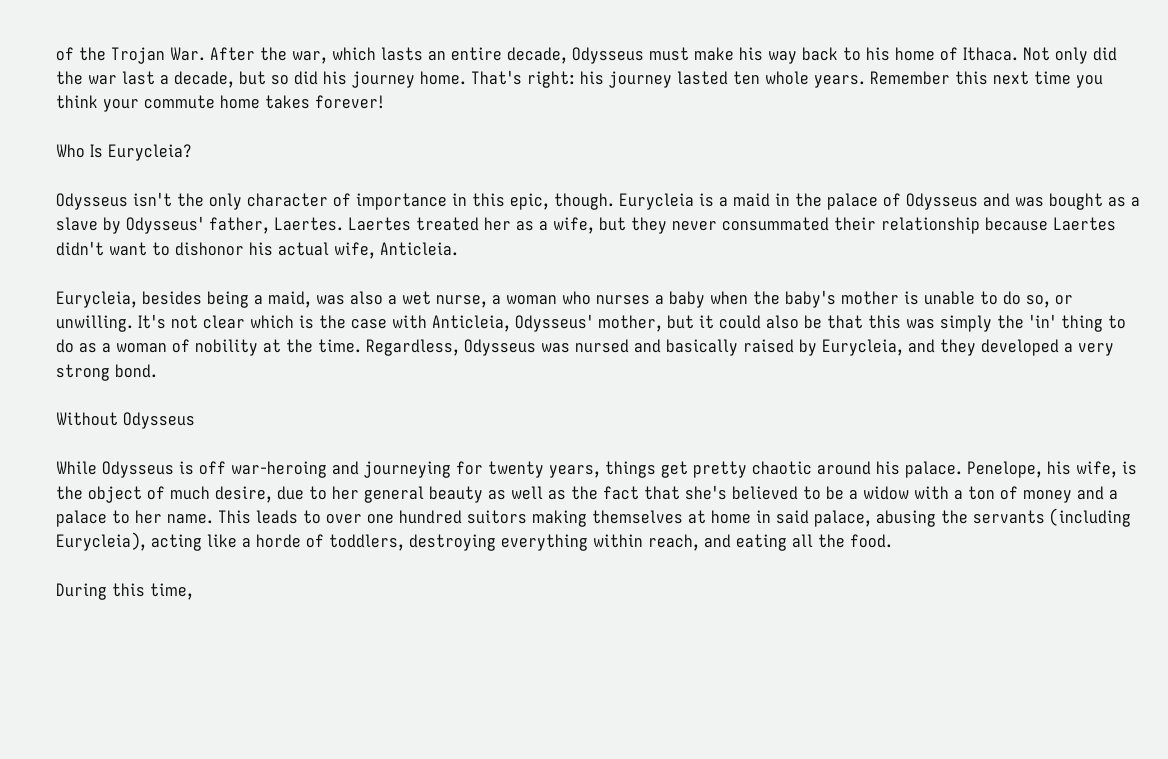of the Trojan War. After the war, which lasts an entire decade, Odysseus must make his way back to his home of Ithaca. Not only did the war last a decade, but so did his journey home. That's right: his journey lasted ten whole years. Remember this next time you think your commute home takes forever!

Who Is Eurycleia?

Odysseus isn't the only character of importance in this epic, though. Eurycleia is a maid in the palace of Odysseus and was bought as a slave by Odysseus' father, Laertes. Laertes treated her as a wife, but they never consummated their relationship because Laertes didn't want to dishonor his actual wife, Anticleia.

Eurycleia, besides being a maid, was also a wet nurse, a woman who nurses a baby when the baby's mother is unable to do so, or unwilling. It's not clear which is the case with Anticleia, Odysseus' mother, but it could also be that this was simply the 'in' thing to do as a woman of nobility at the time. Regardless, Odysseus was nursed and basically raised by Eurycleia, and they developed a very strong bond.

Without Odysseus

While Odysseus is off war-heroing and journeying for twenty years, things get pretty chaotic around his palace. Penelope, his wife, is the object of much desire, due to her general beauty as well as the fact that she's believed to be a widow with a ton of money and a palace to her name. This leads to over one hundred suitors making themselves at home in said palace, abusing the servants (including Eurycleia), acting like a horde of toddlers, destroying everything within reach, and eating all the food.

During this time,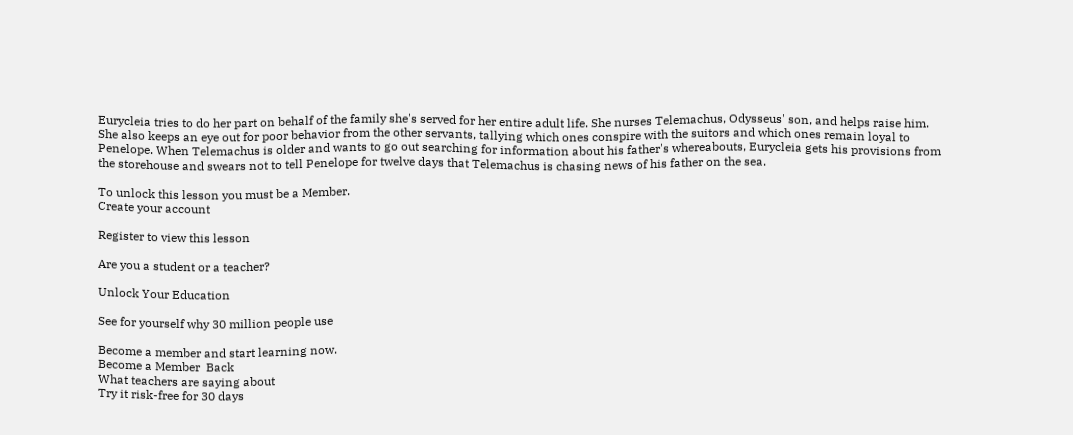Eurycleia tries to do her part on behalf of the family she's served for her entire adult life. She nurses Telemachus, Odysseus' son, and helps raise him. She also keeps an eye out for poor behavior from the other servants, tallying which ones conspire with the suitors and which ones remain loyal to Penelope. When Telemachus is older and wants to go out searching for information about his father's whereabouts, Eurycleia gets his provisions from the storehouse and swears not to tell Penelope for twelve days that Telemachus is chasing news of his father on the sea.

To unlock this lesson you must be a Member.
Create your account

Register to view this lesson

Are you a student or a teacher?

Unlock Your Education

See for yourself why 30 million people use

Become a member and start learning now.
Become a Member  Back
What teachers are saying about
Try it risk-free for 30 days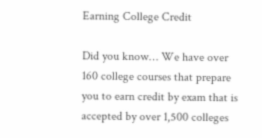Earning College Credit

Did you know… We have over 160 college courses that prepare you to earn credit by exam that is accepted by over 1,500 colleges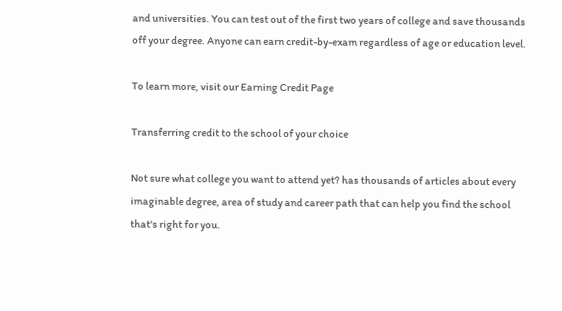and universities. You can test out of the first two years of college and save thousands off your degree. Anyone can earn credit-by-exam regardless of age or education level.

To learn more, visit our Earning Credit Page

Transferring credit to the school of your choice

Not sure what college you want to attend yet? has thousands of articles about every imaginable degree, area of study and career path that can help you find the school that's right for you.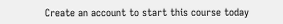Create an account to start this course today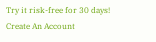Try it risk-free for 30 days!
Create An Account